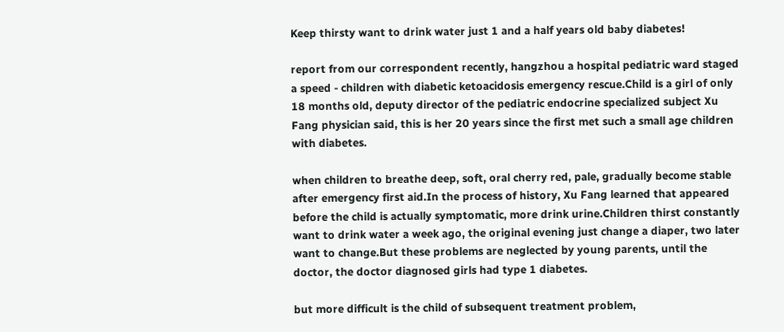Keep thirsty want to drink water just 1 and a half years old baby diabetes!

report from our correspondent recently, hangzhou a hospital pediatric ward staged a speed - children with diabetic ketoacidosis emergency rescue.Child is a girl of only 18 months old, deputy director of the pediatric endocrine specialized subject Xu Fang physician said, this is her 20 years since the first met such a small age children with diabetes.

when children to breathe deep, soft, oral cherry red, pale, gradually become stable after emergency first aid.In the process of history, Xu Fang learned that appeared before the child is actually symptomatic, more drink urine.Children thirst constantly want to drink water a week ago, the original evening just change a diaper, two later want to change.But these problems are neglected by young parents, until the doctor, the doctor diagnosed girls had type 1 diabetes.

but more difficult is the child of subsequent treatment problem,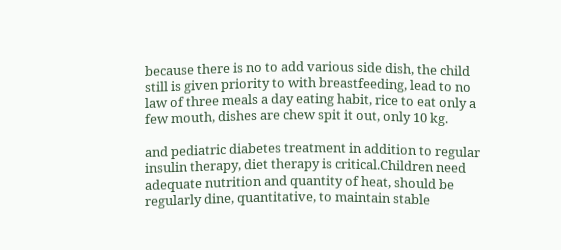because there is no to add various side dish, the child still is given priority to with breastfeeding, lead to no law of three meals a day eating habit, rice to eat only a few mouth, dishes are chew spit it out, only 10 kg.

and pediatric diabetes treatment in addition to regular insulin therapy, diet therapy is critical.Children need adequate nutrition and quantity of heat, should be regularly dine, quantitative, to maintain stable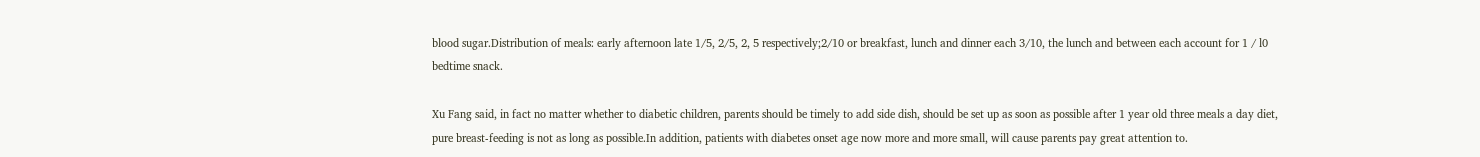blood sugar.Distribution of meals: early afternoon late 1/5, 2/5, 2, 5 respectively;2/10 or breakfast, lunch and dinner each 3/10, the lunch and between each account for 1 / l0 bedtime snack.

Xu Fang said, in fact no matter whether to diabetic children, parents should be timely to add side dish, should be set up as soon as possible after 1 year old three meals a day diet, pure breast-feeding is not as long as possible.In addition, patients with diabetes onset age now more and more small, will cause parents pay great attention to.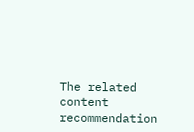The related content recommendation